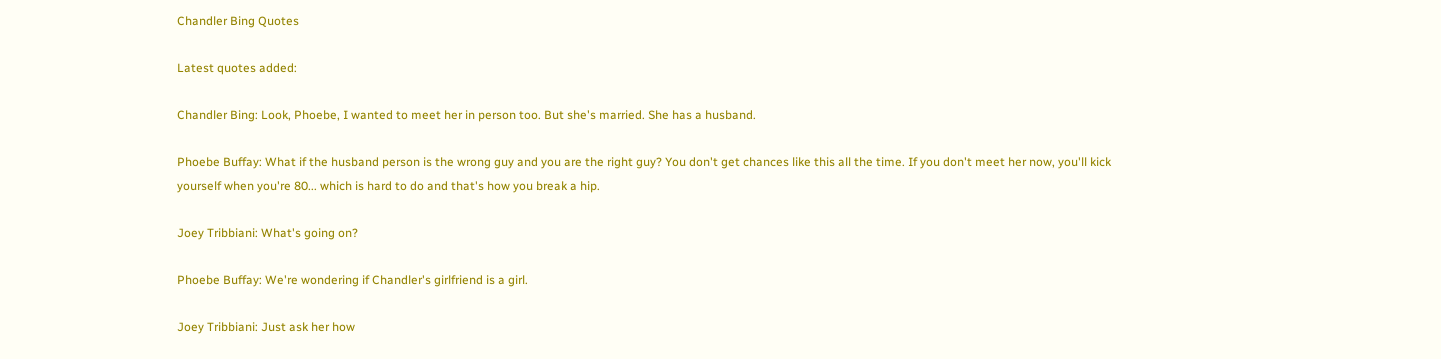Chandler Bing Quotes

Latest quotes added:

Chandler Bing: Look, Phoebe, I wanted to meet her in person too. But she's married. She has a husband.

Phoebe Buffay: What if the husband person is the wrong guy and you are the right guy? You don't get chances like this all the time. If you don't meet her now, you'll kick yourself when you're 80... which is hard to do and that's how you break a hip.

Joey Tribbiani: What's going on?

Phoebe Buffay: We're wondering if Chandler's girlfriend is a girl.

Joey Tribbiani: Just ask her how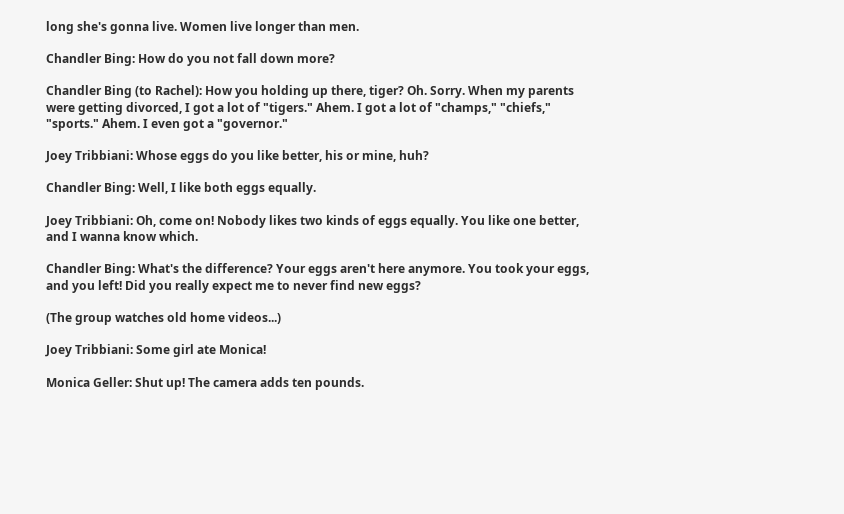long she's gonna live. Women live longer than men.

Chandler Bing: How do you not fall down more?

Chandler Bing (to Rachel): How you holding up there, tiger? Oh. Sorry. When my parents were getting divorced, I got a lot of "tigers." Ahem. I got a lot of "champs," "chiefs," "sports." Ahem. I even got a "governor."

Joey Tribbiani: Whose eggs do you like better, his or mine, huh?

Chandler Bing: Well, I like both eggs equally.

Joey Tribbiani: Oh, come on! Nobody likes two kinds of eggs equally. You like one better, and I wanna know which.

Chandler Bing: What's the difference? Your eggs aren't here anymore. You took your eggs, and you left! Did you really expect me to never find new eggs?

(The group watches old home videos...)

Joey Tribbiani: Some girl ate Monica!

Monica Geller: Shut up! The camera adds ten pounds.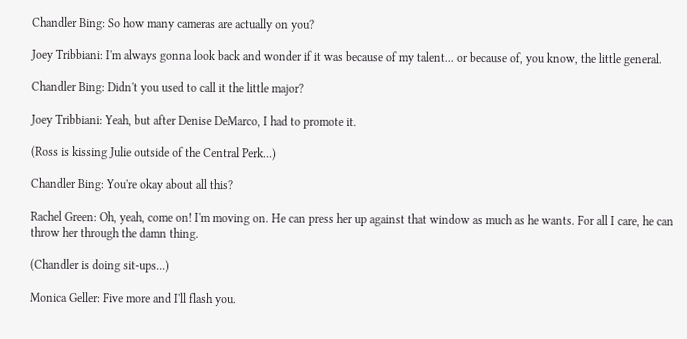Chandler Bing: So how many cameras are actually on you?

Joey Tribbiani: I'm always gonna look back and wonder if it was because of my talent... or because of, you know, the little general.

Chandler Bing: Didn't you used to call it the little major?

Joey Tribbiani: Yeah, but after Denise DeMarco, I had to promote it.

(Ross is kissing Julie outside of the Central Perk...)

Chandler Bing: You're okay about all this?

Rachel Green: Oh, yeah, come on! I'm moving on. He can press her up against that window as much as he wants. For all I care, he can throw her through the damn thing.

(Chandler is doing sit-ups...)

Monica Geller: Five more and I'll flash you.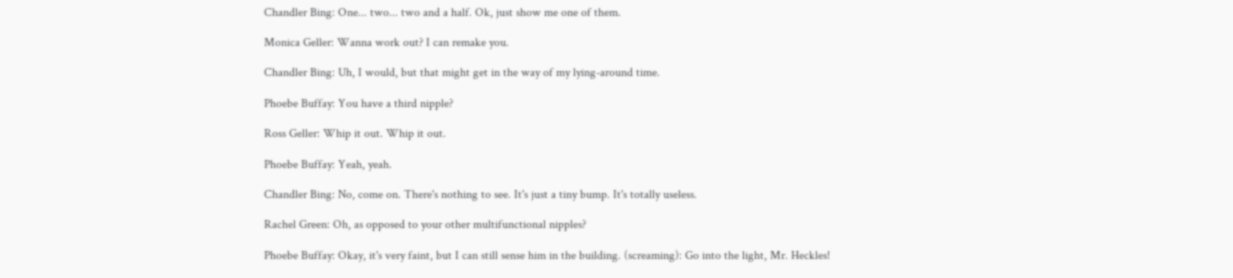Chandler Bing: One... two... two and a half. Ok, just show me one of them.

Monica Geller: Wanna work out? I can remake you.

Chandler Bing: Uh, I would, but that might get in the way of my lying-around time.

Phoebe Buffay: You have a third nipple?

Ross Geller: Whip it out. Whip it out.

Phoebe Buffay: Yeah, yeah.

Chandler Bing: No, come on. There's nothing to see. It's just a tiny bump. It's totally useless.

Rachel Green: Oh, as opposed to your other multifunctional nipples?

Phoebe Buffay: Okay, it's very faint, but I can still sense him in the building. (screaming): Go into the light, Mr. Heckles!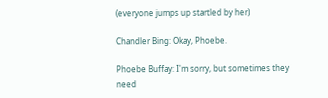(everyone jumps up startled by her)

Chandler Bing: Okay, Phoebe.

Phoebe Buffay: I'm sorry, but sometimes they need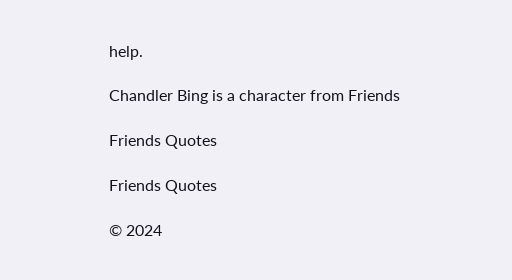help.

Chandler Bing is a character from Friends

Friends Quotes

Friends Quotes

© 2024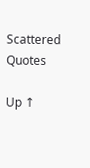Scattered Quotes

Up ↑